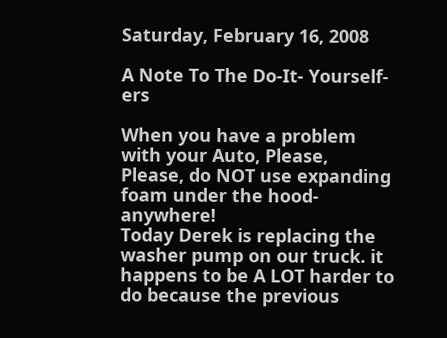Saturday, February 16, 2008

A Note To The Do-It- Yourself-ers

When you have a problem with your Auto, Please, Please, do NOT use expanding foam under the hood- anywhere!
Today Derek is replacing the washer pump on our truck. it happens to be A LOT harder to do because the previous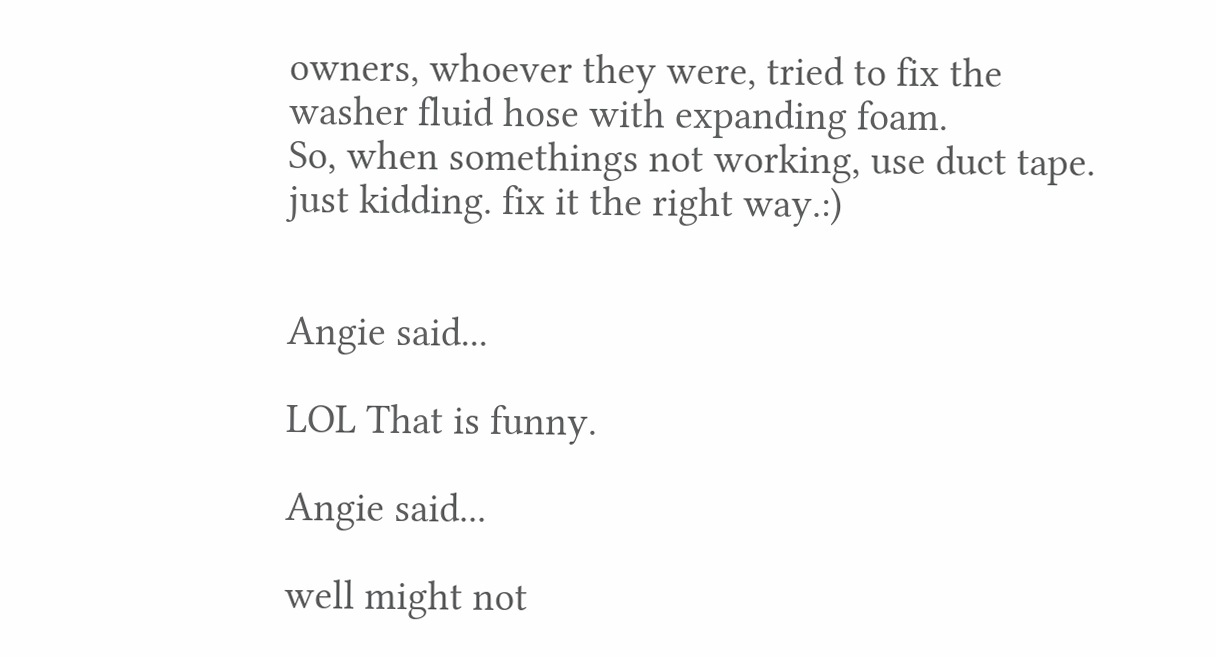owners, whoever they were, tried to fix the washer fluid hose with expanding foam.
So, when somethings not working, use duct tape. just kidding. fix it the right way.:)


Angie said...

LOL That is funny.

Angie said...

well might not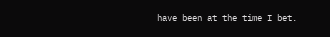have been at the time I bet.